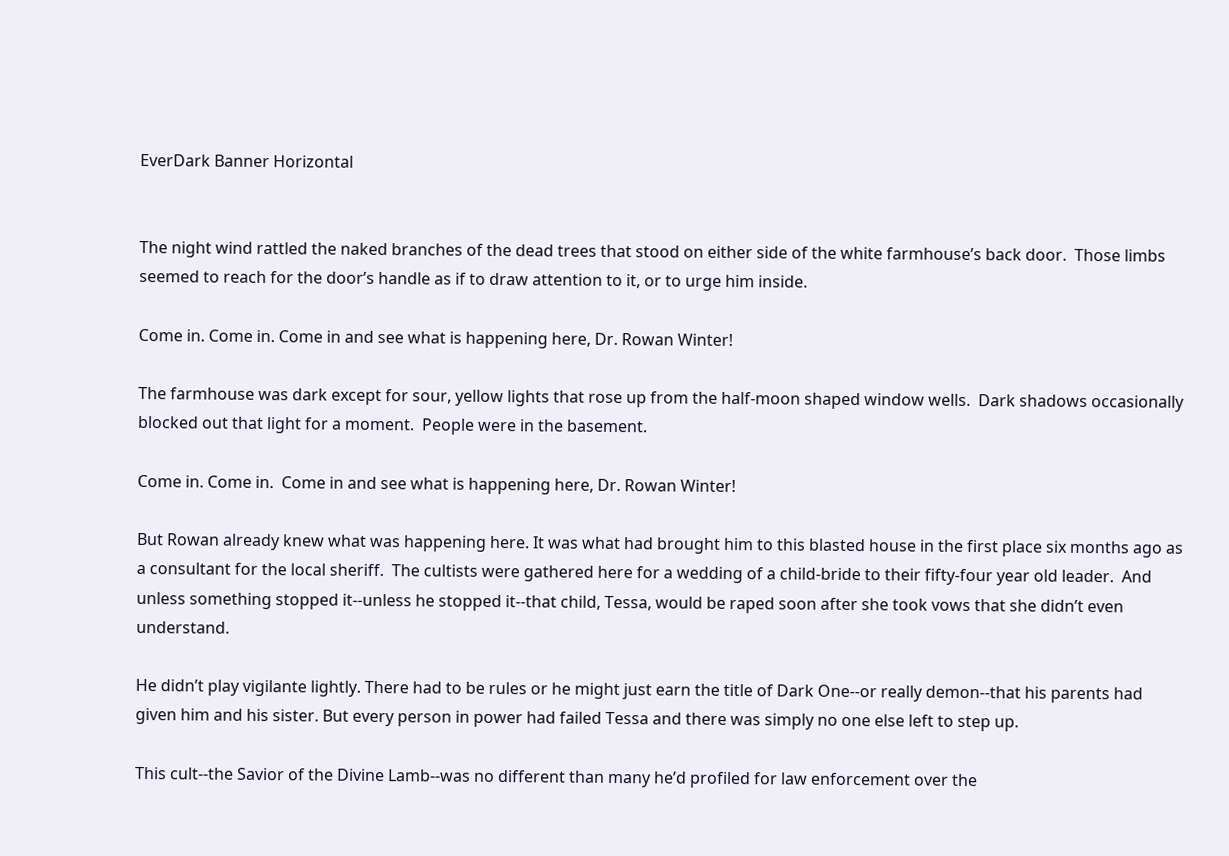EverDark Banner Horizontal


The night wind rattled the naked branches of the dead trees that stood on either side of the white farmhouse’s back door.  Those limbs seemed to reach for the door’s handle as if to draw attention to it, or to urge him inside.

Come in. Come in. Come in and see what is happening here, Dr. Rowan Winter!

The farmhouse was dark except for sour, yellow lights that rose up from the half-moon shaped window wells.  Dark shadows occasionally blocked out that light for a moment.  People were in the basement.

Come in. Come in.  Come in and see what is happening here, Dr. Rowan Winter!

But Rowan already knew what was happening here. It was what had brought him to this blasted house in the first place six months ago as a consultant for the local sheriff.  The cultists were gathered here for a wedding of a child-bride to their fifty-four year old leader.  And unless something stopped it--unless he stopped it--that child, Tessa, would be raped soon after she took vows that she didn’t even understand.

He didn’t play vigilante lightly. There had to be rules or he might just earn the title of Dark One--or really demon--that his parents had given him and his sister. But every person in power had failed Tessa and there was simply no one else left to step up.

This cult--the Savior of the Divine Lamb--was no different than many he’d profiled for law enforcement over the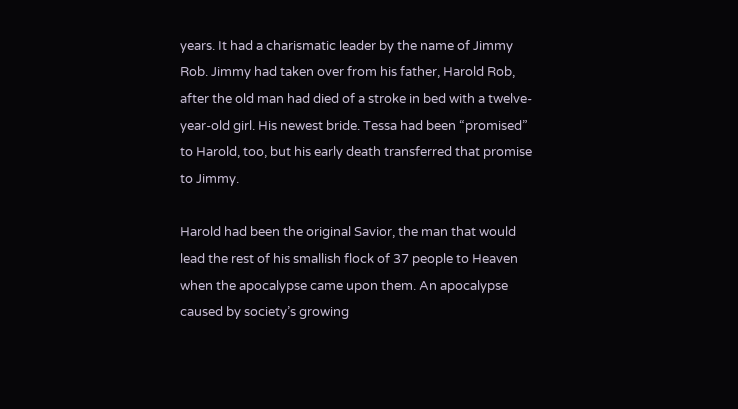years. It had a charismatic leader by the name of Jimmy Rob. Jimmy had taken over from his father, Harold Rob, after the old man had died of a stroke in bed with a twelve-year-old girl. His newest bride. Tessa had been “promised” to Harold, too, but his early death transferred that promise to Jimmy.

Harold had been the original Savior, the man that would lead the rest of his smallish flock of 37 people to Heaven when the apocalypse came upon them. An apocalypse caused by society’s growing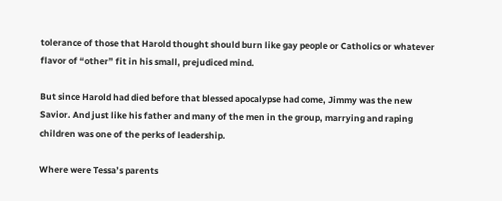tolerance of those that Harold thought should burn like gay people or Catholics or whatever flavor of “other” fit in his small, prejudiced mind.

But since Harold had died before that blessed apocalypse had come, Jimmy was the new Savior. And just like his father and many of the men in the group, marrying and raping children was one of the perks of leadership.

Where were Tessa’s parents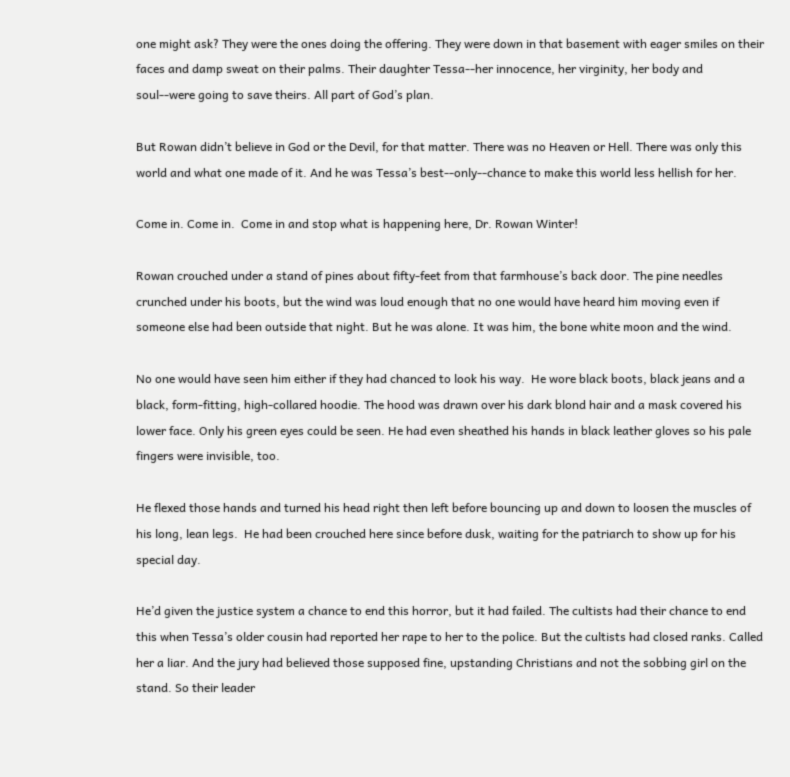one might ask? They were the ones doing the offering. They were down in that basement with eager smiles on their faces and damp sweat on their palms. Their daughter Tessa--her innocence, her virginity, her body and soul--were going to save theirs. All part of God’s plan.

But Rowan didn’t believe in God or the Devil, for that matter. There was no Heaven or Hell. There was only this world and what one made of it. And he was Tessa’s best--only--chance to make this world less hellish for her.

Come in. Come in.  Come in and stop what is happening here, Dr. Rowan Winter!

Rowan crouched under a stand of pines about fifty-feet from that farmhouse’s back door. The pine needles crunched under his boots, but the wind was loud enough that no one would have heard him moving even if someone else had been outside that night. But he was alone. It was him, the bone white moon and the wind.

No one would have seen him either if they had chanced to look his way.  He wore black boots, black jeans and a black, form-fitting, high-collared hoodie. The hood was drawn over his dark blond hair and a mask covered his lower face. Only his green eyes could be seen. He had even sheathed his hands in black leather gloves so his pale fingers were invisible, too.

He flexed those hands and turned his head right then left before bouncing up and down to loosen the muscles of his long, lean legs.  He had been crouched here since before dusk, waiting for the patriarch to show up for his special day.

He’d given the justice system a chance to end this horror, but it had failed. The cultists had their chance to end this when Tessa’s older cousin had reported her rape to her to the police. But the cultists had closed ranks. Called her a liar. And the jury had believed those supposed fine, upstanding Christians and not the sobbing girl on the stand. So their leader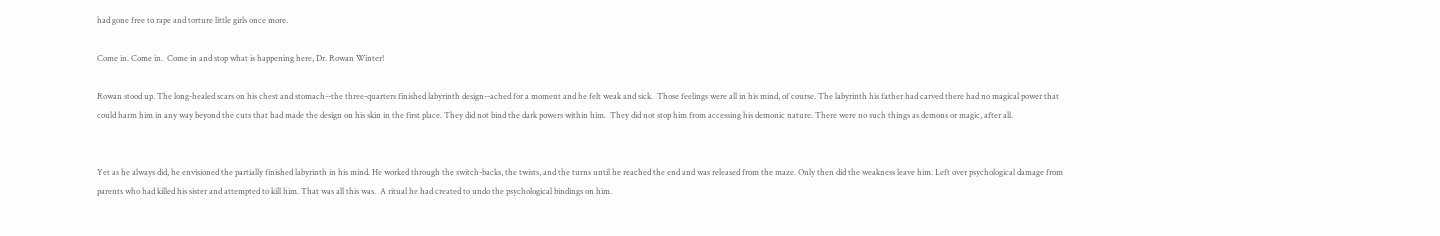had gone free to rape and torture little girls once more.

Come in. Come in.  Come in and stop what is happening here, Dr. Rowan Winter!

Rowan stood up. The long-healed scars on his chest and stomach--the three-quarters finished labyrinth design--ached for a moment and he felt weak and sick.  Those feelings were all in his mind, of course. The labyrinth his father had carved there had no magical power that could harm him in any way beyond the cuts that had made the design on his skin in the first place. They did not bind the dark powers within him.  They did not stop him from accessing his demonic nature. There were no such things as demons or magic, after all.


Yet as he always did, he envisioned the partially finished labyrinth in his mind. He worked through the switch-backs, the twists, and the turns until he reached the end and was released from the maze. Only then did the weakness leave him. Left over psychological damage from parents who had killed his sister and attempted to kill him. That was all this was.  A ritual he had created to undo the psychological bindings on him.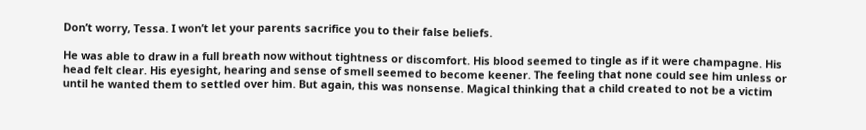Don’t worry, Tessa. I won’t let your parents sacrifice you to their false beliefs.

He was able to draw in a full breath now without tightness or discomfort. His blood seemed to tingle as if it were champagne. His head felt clear. His eyesight, hearing and sense of smell seemed to become keener. The feeling that none could see him unless or until he wanted them to settled over him. But again, this was nonsense. Magical thinking that a child created to not be a victim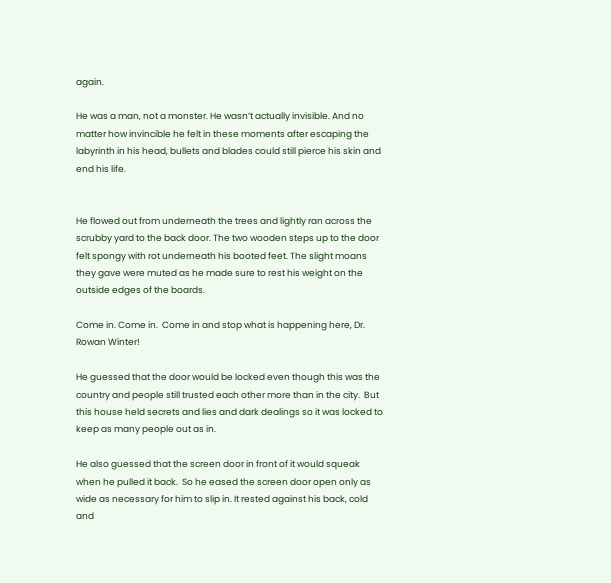again.

He was a man, not a monster. He wasn’t actually invisible. And no matter how invincible he felt in these moments after escaping the labyrinth in his head, bullets and blades could still pierce his skin and end his life.


He flowed out from underneath the trees and lightly ran across the scrubby yard to the back door. The two wooden steps up to the door felt spongy with rot underneath his booted feet. The slight moans they gave were muted as he made sure to rest his weight on the outside edges of the boards.

Come in. Come in.  Come in and stop what is happening here, Dr. Rowan Winter!

He guessed that the door would be locked even though this was the country and people still trusted each other more than in the city.  But this house held secrets and lies and dark dealings so it was locked to keep as many people out as in.

He also guessed that the screen door in front of it would squeak when he pulled it back.  So he eased the screen door open only as wide as necessary for him to slip in. It rested against his back, cold and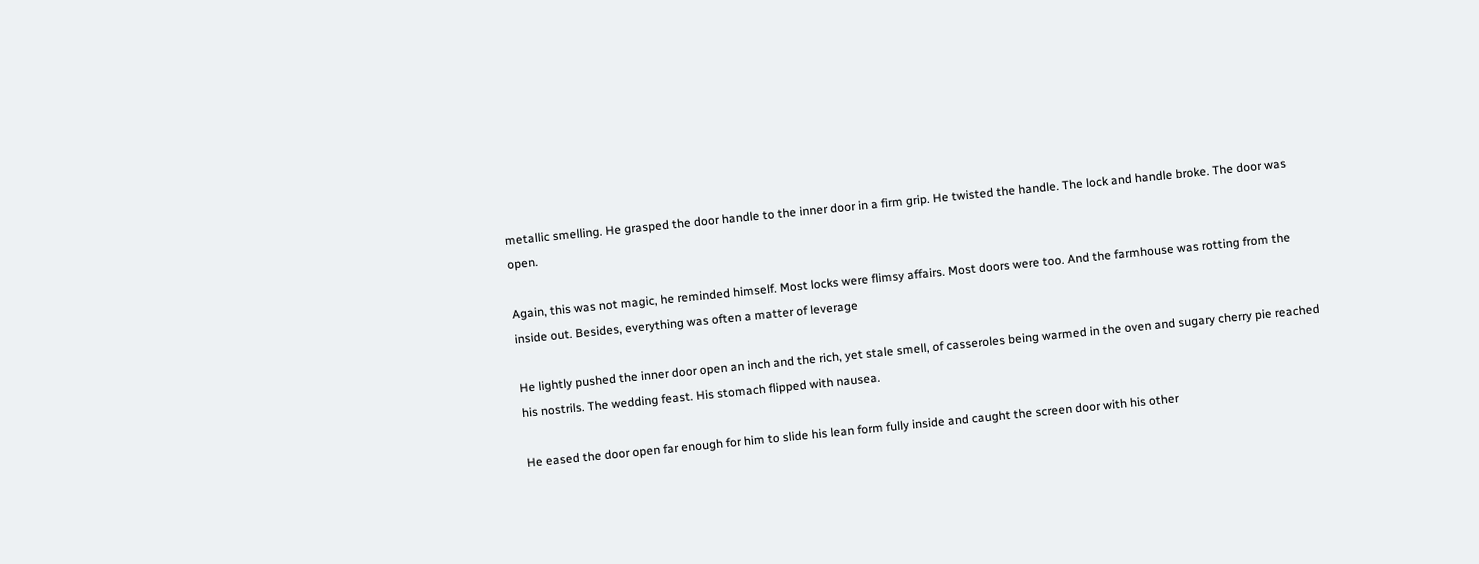metallic smelling. He grasped the door handle to the inner door in a firm grip. He twisted the handle. The lock and handle broke. The door was open.

Again, this was not magic, he reminded himself. Most locks were flimsy affairs. Most doors were too. And the farmhouse was rotting from the inside out. Besides, everything was often a matter of leverage

He lightly pushed the inner door open an inch and the rich, yet stale smell, of casseroles being warmed in the oven and sugary cherry pie reached his nostrils. The wedding feast. His stomach flipped with nausea.

He eased the door open far enough for him to slide his lean form fully inside and caught the screen door with his other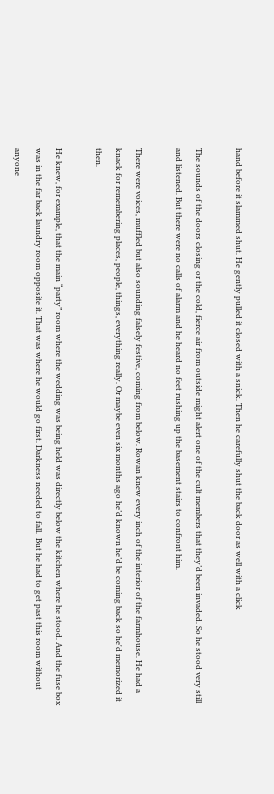hand before it slammed shut. He gently pulled it closed with a snick. Then he carefully shut the back door as well with a click

The sounds of the doors closing or the cold, fierce air from outside might alert one of the cult members that they’d been invaded. So he stood very still and listened. But there were no calls of alarm and he heard no feet rushing up the basement stairs to confront him.

There were voices, muffled but also sounding falsely festive, coming from below. Rowan knew every inch of the interior of the farmhouse. He had a knack for remembering places, people, things, everything really. Or maybe even six months ago he’d known he’d be coming back so he'd memorized it then.

He knew, for example, that the main “party” room where the wedding was being held was directly below the kitchen where he stood. And the fuse box was in the far back laundry room opposite it. That was where he would go first. Darkness needed to fall.  But he had to get past this room without anyone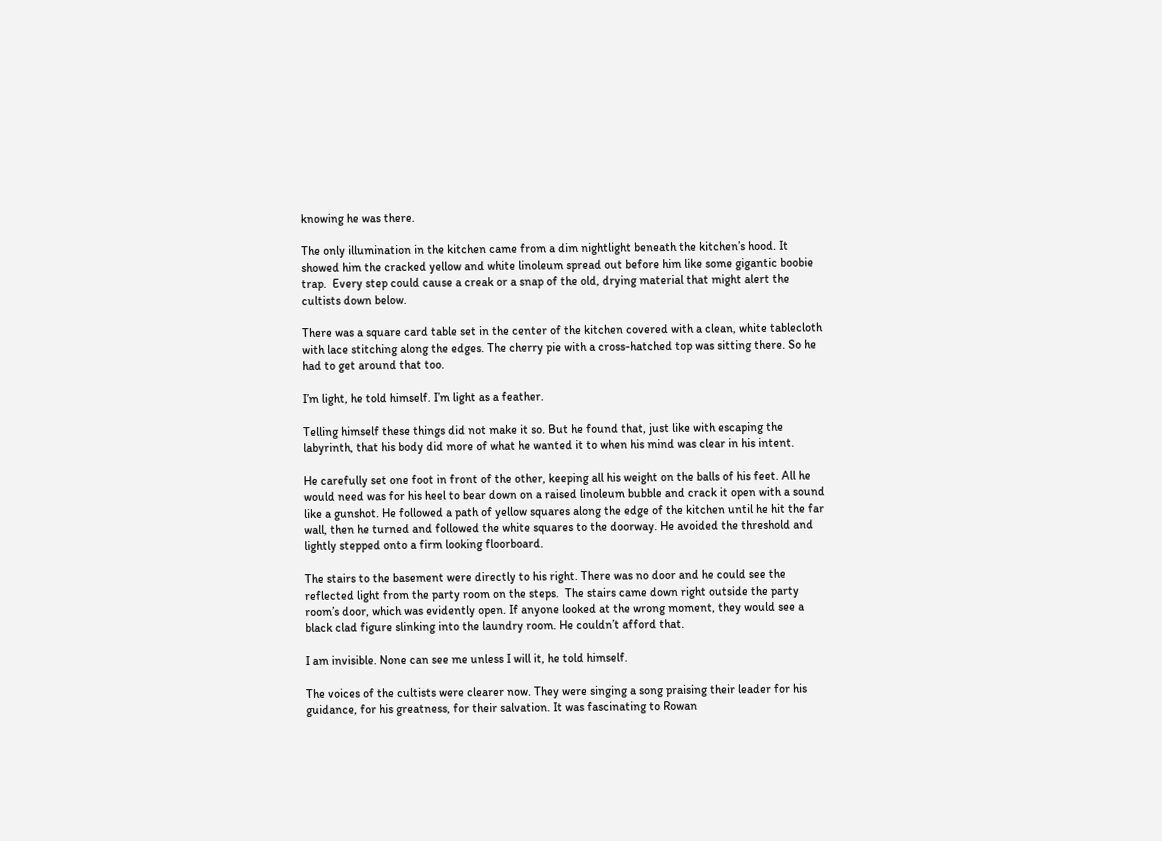knowing he was there.

The only illumination in the kitchen came from a dim nightlight beneath the kitchen’s hood. It showed him the cracked yellow and white linoleum spread out before him like some gigantic boobie trap.  Every step could cause a creak or a snap of the old, drying material that might alert the cultists down below.

There was a square card table set in the center of the kitchen covered with a clean, white tablecloth with lace stitching along the edges. The cherry pie with a cross-hatched top was sitting there. So he had to get around that too.

I’m light, he told himself. I’m light as a feather.

Telling himself these things did not make it so. But he found that, just like with escaping the labyrinth, that his body did more of what he wanted it to when his mind was clear in his intent.

He carefully set one foot in front of the other, keeping all his weight on the balls of his feet. All he would need was for his heel to bear down on a raised linoleum bubble and crack it open with a sound like a gunshot. He followed a path of yellow squares along the edge of the kitchen until he hit the far wall, then he turned and followed the white squares to the doorway. He avoided the threshold and lightly stepped onto a firm looking floorboard.

The stairs to the basement were directly to his right. There was no door and he could see the reflected light from the party room on the steps.  The stairs came down right outside the party room’s door, which was evidently open. If anyone looked at the wrong moment, they would see a black clad figure slinking into the laundry room. He couldn’t afford that.

I am invisible. None can see me unless I will it, he told himself.

The voices of the cultists were clearer now. They were singing a song praising their leader for his guidance, for his greatness, for their salvation. It was fascinating to Rowan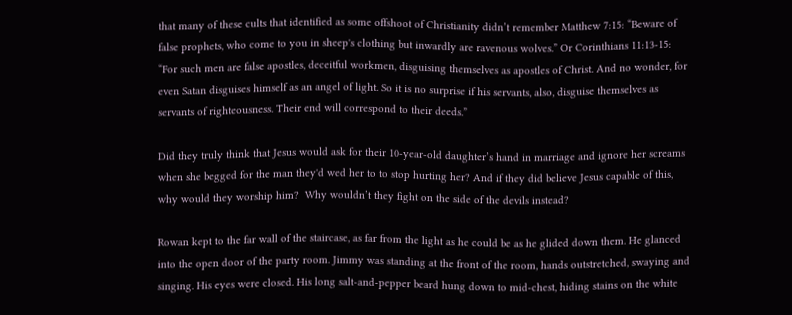that many of these cults that identified as some offshoot of Christianity didn’t remember Matthew 7:15: “Beware of false prophets, who come to you in sheep's clothing but inwardly are ravenous wolves.” Or Corinthians 11:13-15: “For such men are false apostles, deceitful workmen, disguising themselves as apostles of Christ. And no wonder, for even Satan disguises himself as an angel of light. So it is no surprise if his servants, also, disguise themselves as servants of righteousness. Their end will correspond to their deeds.”

Did they truly think that Jesus would ask for their 10-year-old daughter’s hand in marriage and ignore her screams when she begged for the man they'd wed her to to stop hurting her? And if they did believe Jesus capable of this, why would they worship him?  Why wouldn’t they fight on the side of the devils instead?

Rowan kept to the far wall of the staircase, as far from the light as he could be as he glided down them. He glanced into the open door of the party room. Jimmy was standing at the front of the room, hands outstretched, swaying and singing. His eyes were closed. His long salt-and-pepper beard hung down to mid-chest, hiding stains on the white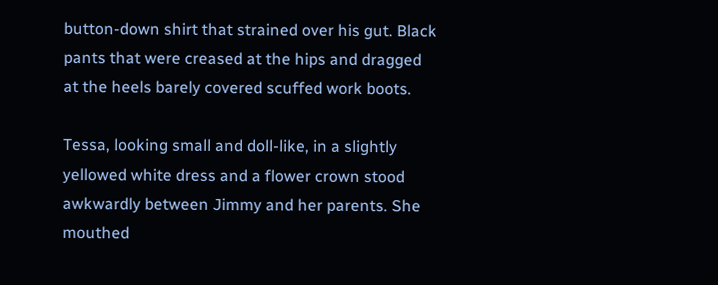button-down shirt that strained over his gut. Black pants that were creased at the hips and dragged at the heels barely covered scuffed work boots.

Tessa, looking small and doll-like, in a slightly yellowed white dress and a flower crown stood awkwardly between Jimmy and her parents. She mouthed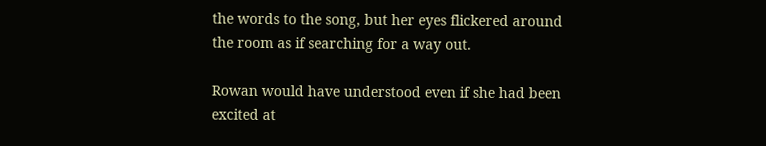the words to the song, but her eyes flickered around the room as if searching for a way out.

Rowan would have understood even if she had been excited at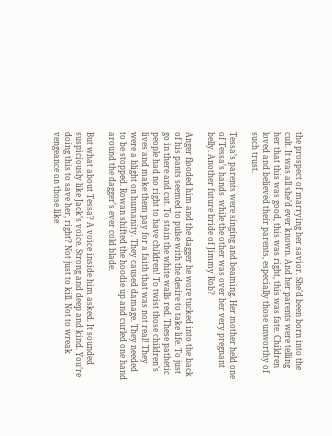the prospect of marrying her savior. She’d been born into the cult. It was all she’d ever known. And her parents were telling her that this was good, this was right, this was fate. Children loved and believed their parents, especially those unworthy of such trust.

Tessa’s parents were singing and beaming. Her mother held one of Tessa’s hands  while the other was over her very pregnant belly. Another future bride of Jimmy Rob?

Anger flooded him and the dagger he wore tucked into the back of his pants seemed to pulse with the desire to take life. To just go in there and cut. To stain the white walls red. These pathetic people had no right to have children! To twist those children’s lives and make them pay for a faith that was not real! They were a blight on humanity. They caused damage. They needed to be stopped. Rowan shifted the hoodie up and curled one hand around the dagger’s ever cold blade.

But what about Tessa? A voice inside him asked. It sounded suspiciously like Jack’s voice. Strong and deep and kind. You’re doing this to save her, right? Not just to kill. Not to wreak vengeance on those like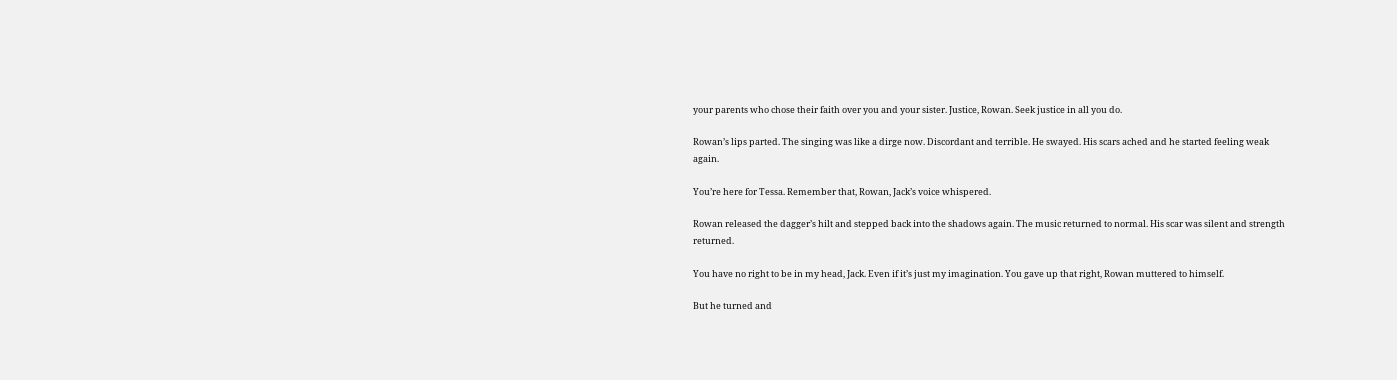your parents who chose their faith over you and your sister. Justice, Rowan. Seek justice in all you do.

Rowan’s lips parted. The singing was like a dirge now. Discordant and terrible. He swayed. His scars ached and he started feeling weak again.

You’re here for Tessa. Remember that, Rowan, Jack’s voice whispered.

Rowan released the dagger’s hilt and stepped back into the shadows again. The music returned to normal. His scar was silent and strength returned.

You have no right to be in my head, Jack. Even if it’s just my imagination. You gave up that right, Rowan muttered to himself.

But he turned and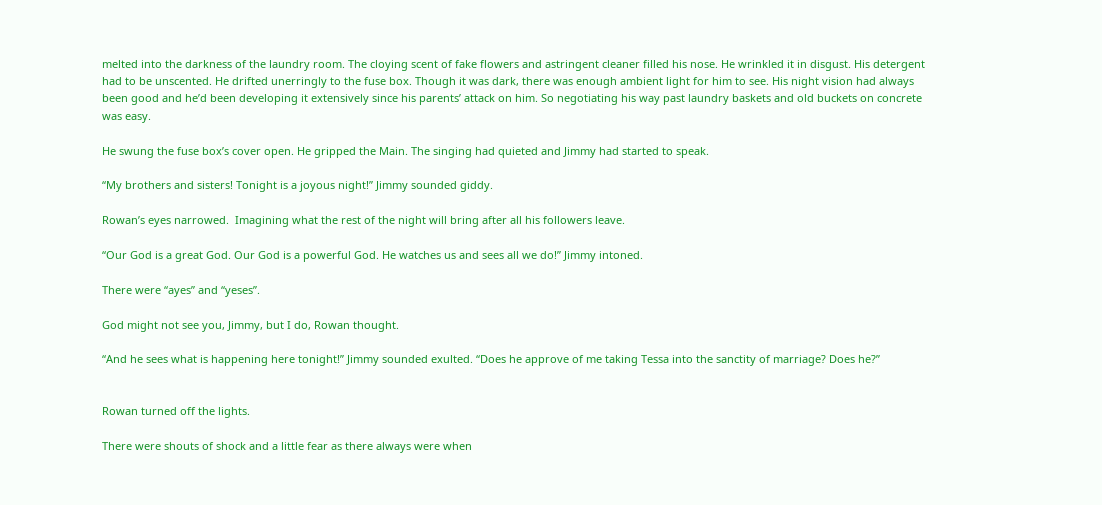melted into the darkness of the laundry room. The cloying scent of fake flowers and astringent cleaner filled his nose. He wrinkled it in disgust. His detergent had to be unscented. He drifted unerringly to the fuse box. Though it was dark, there was enough ambient light for him to see. His night vision had always been good and he’d been developing it extensively since his parents’ attack on him. So negotiating his way past laundry baskets and old buckets on concrete was easy.

He swung the fuse box’s cover open. He gripped the Main. The singing had quieted and Jimmy had started to speak.

“My brothers and sisters! Tonight is a joyous night!” Jimmy sounded giddy.

Rowan’s eyes narrowed.  Imagining what the rest of the night will bring after all his followers leave.

“Our God is a great God. Our God is a powerful God. He watches us and sees all we do!” Jimmy intoned.

There were “ayes” and “yeses”.

God might not see you, Jimmy, but I do, Rowan thought.

“And he sees what is happening here tonight!” Jimmy sounded exulted. “Does he approve of me taking Tessa into the sanctity of marriage? Does he?”


Rowan turned off the lights.

There were shouts of shock and a little fear as there always were when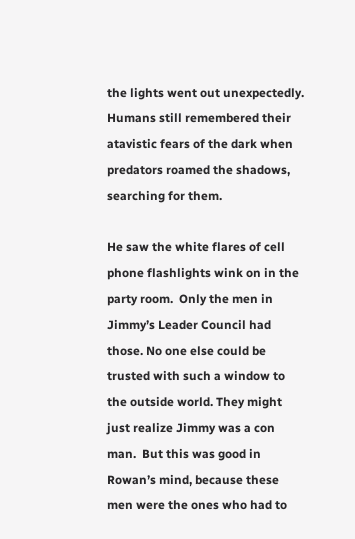the lights went out unexpectedly. Humans still remembered their atavistic fears of the dark when predators roamed the shadows, searching for them.

He saw the white flares of cell phone flashlights wink on in the party room.  Only the men in Jimmy’s Leader Council had those. No one else could be trusted with such a window to the outside world. They might just realize Jimmy was a con man.  But this was good in Rowan’s mind, because these men were the ones who had to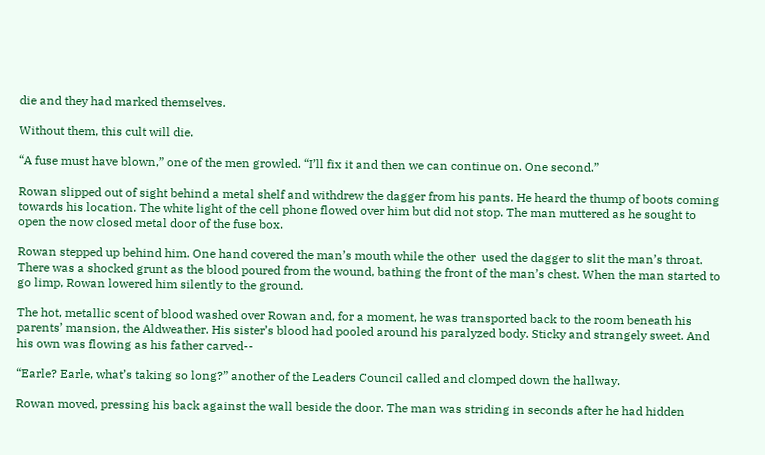die and they had marked themselves.

Without them, this cult will die.

“A fuse must have blown,” one of the men growled. “I’ll fix it and then we can continue on. One second.”

Rowan slipped out of sight behind a metal shelf and withdrew the dagger from his pants. He heard the thump of boots coming towards his location. The white light of the cell phone flowed over him but did not stop. The man muttered as he sought to open the now closed metal door of the fuse box.

Rowan stepped up behind him. One hand covered the man’s mouth while the other  used the dagger to slit the man’s throat. There was a shocked grunt as the blood poured from the wound, bathing the front of the man’s chest. When the man started to go limp, Rowan lowered him silently to the ground.

The hot, metallic scent of blood washed over Rowan and, for a moment, he was transported back to the room beneath his parents’ mansion, the Aldweather. His sister’s blood had pooled around his paralyzed body. Sticky and strangely sweet. And his own was flowing as his father carved--

“Earle? Earle, what’s taking so long?” another of the Leaders Council called and clomped down the hallway.

Rowan moved, pressing his back against the wall beside the door. The man was striding in seconds after he had hidden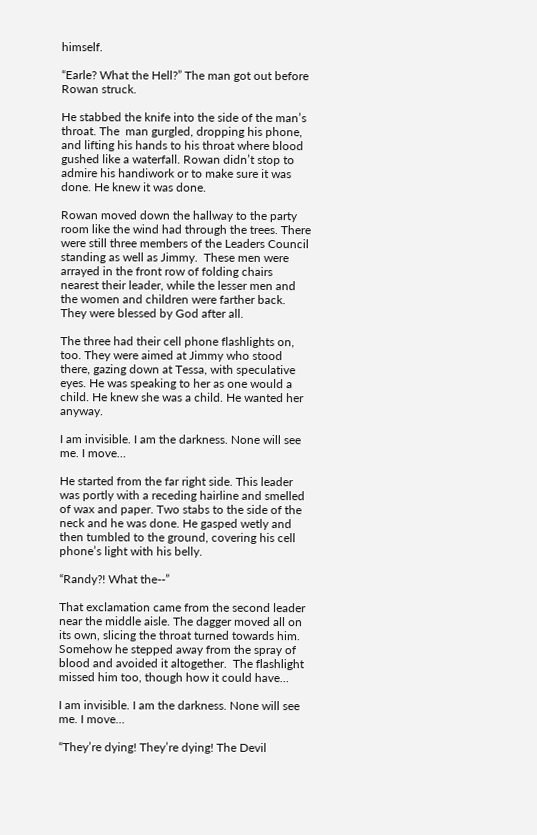himself.

“Earle? What the Hell?” The man got out before Rowan struck.

He stabbed the knife into the side of the man’s throat. The  man gurgled, dropping his phone, and lifting his hands to his throat where blood gushed like a waterfall. Rowan didn’t stop to admire his handiwork or to make sure it was done. He knew it was done.

Rowan moved down the hallway to the party room like the wind had through the trees. There were still three members of the Leaders Council standing as well as Jimmy.  These men were arrayed in the front row of folding chairs nearest their leader, while the lesser men and the women and children were farther back.  They were blessed by God after all.

The three had their cell phone flashlights on, too. They were aimed at Jimmy who stood there, gazing down at Tessa, with speculative eyes. He was speaking to her as one would a child. He knew she was a child. He wanted her anyway.

I am invisible. I am the darkness. None will see me. I move…

He started from the far right side. This leader was portly with a receding hairline and smelled of wax and paper. Two stabs to the side of the neck and he was done. He gasped wetly and then tumbled to the ground, covering his cell phone’s light with his belly.

“Randy?! What the--”

That exclamation came from the second leader near the middle aisle. The dagger moved all on its own, slicing the throat turned towards him. Somehow he stepped away from the spray of blood and avoided it altogether.  The flashlight missed him too, though how it could have…

I am invisible. I am the darkness. None will see me. I move…

“They’re dying! They’re dying! The Devil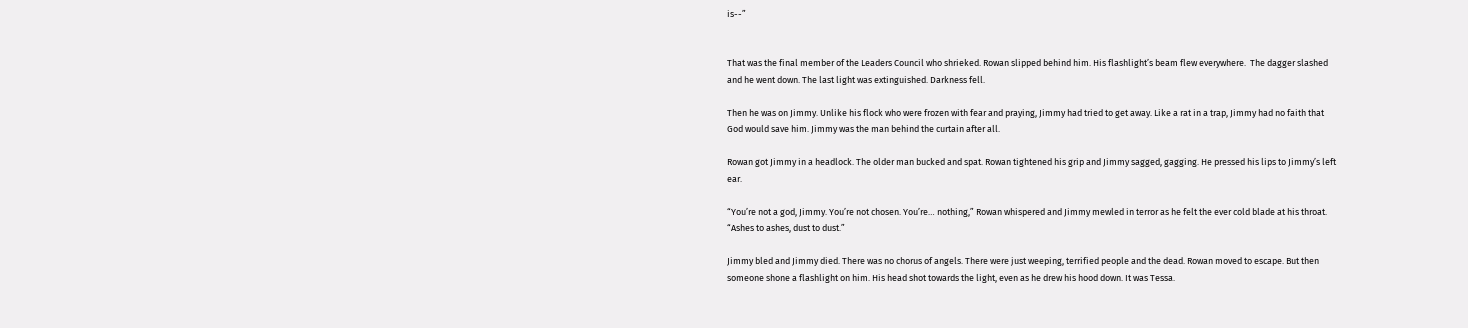is--”


That was the final member of the Leaders Council who shrieked. Rowan slipped behind him. His flashlight’s beam flew everywhere.  The dagger slashed and he went down. The last light was extinguished. Darkness fell.

Then he was on Jimmy. Unlike his flock who were frozen with fear and praying, Jimmy had tried to get away. Like a rat in a trap, Jimmy had no faith that God would save him. Jimmy was the man behind the curtain after all.

Rowan got Jimmy in a headlock. The older man bucked and spat. Rowan tightened his grip and Jimmy sagged, gagging. He pressed his lips to Jimmy’s left ear.

“You’re not a god, Jimmy. You’re not chosen. You’re… nothing,” Rowan whispered and Jimmy mewled in terror as he felt the ever cold blade at his throat.  “Ashes to ashes, dust to dust.”

Jimmy bled and Jimmy died. There was no chorus of angels. There were just weeping, terrified people and the dead. Rowan moved to escape. But then someone shone a flashlight on him. His head shot towards the light, even as he drew his hood down. It was Tessa.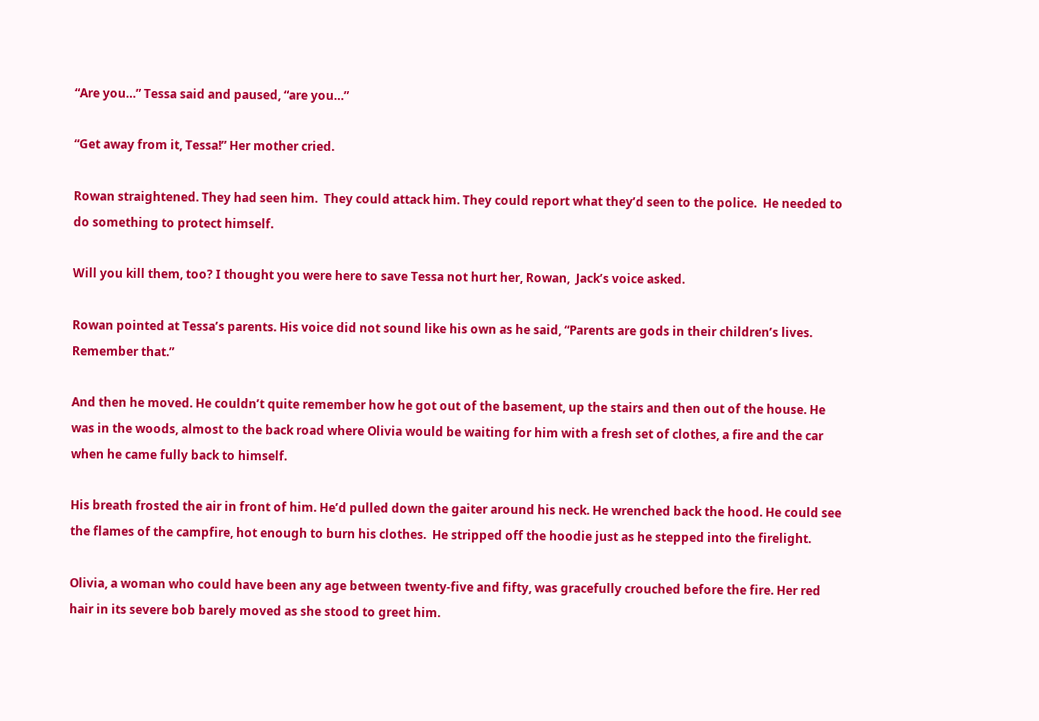“Are you…” Tessa said and paused, “are you…”

“Get away from it, Tessa!” Her mother cried.

Rowan straightened. They had seen him.  They could attack him. They could report what they’d seen to the police.  He needed to do something to protect himself.

Will you kill them, too? I thought you were here to save Tessa not hurt her, Rowan,  Jack’s voice asked.

Rowan pointed at Tessa’s parents. His voice did not sound like his own as he said, “Parents are gods in their children’s lives.  Remember that.”

And then he moved. He couldn’t quite remember how he got out of the basement, up the stairs and then out of the house. He was in the woods, almost to the back road where Olivia would be waiting for him with a fresh set of clothes, a fire and the car when he came fully back to himself.

His breath frosted the air in front of him. He’d pulled down the gaiter around his neck. He wrenched back the hood. He could see the flames of the campfire, hot enough to burn his clothes.  He stripped off the hoodie just as he stepped into the firelight.

Olivia, a woman who could have been any age between twenty-five and fifty, was gracefully crouched before the fire. Her red hair in its severe bob barely moved as she stood to greet him.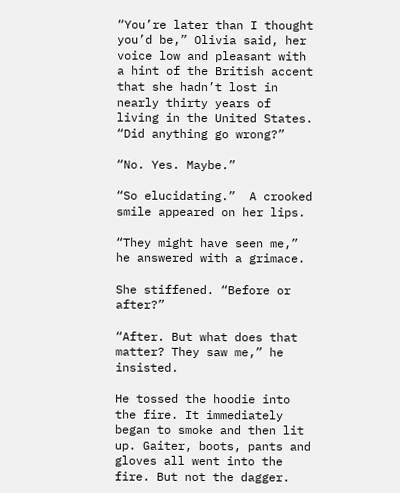“You’re later than I thought you’d be,” Olivia said, her voice low and pleasant with a hint of the British accent that she hadn’t lost in nearly thirty years of living in the United States. “Did anything go wrong?”

“No. Yes. Maybe.”

“So elucidating.”  A crooked smile appeared on her lips.

“They might have seen me,” he answered with a grimace.

She stiffened. “Before or after?”

“After. But what does that matter? They saw me,” he insisted.

He tossed the hoodie into the fire. It immediately began to smoke and then lit up. Gaiter, boots, pants and gloves all went into the fire. But not the dagger.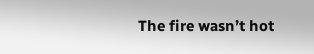The fire wasn’t hot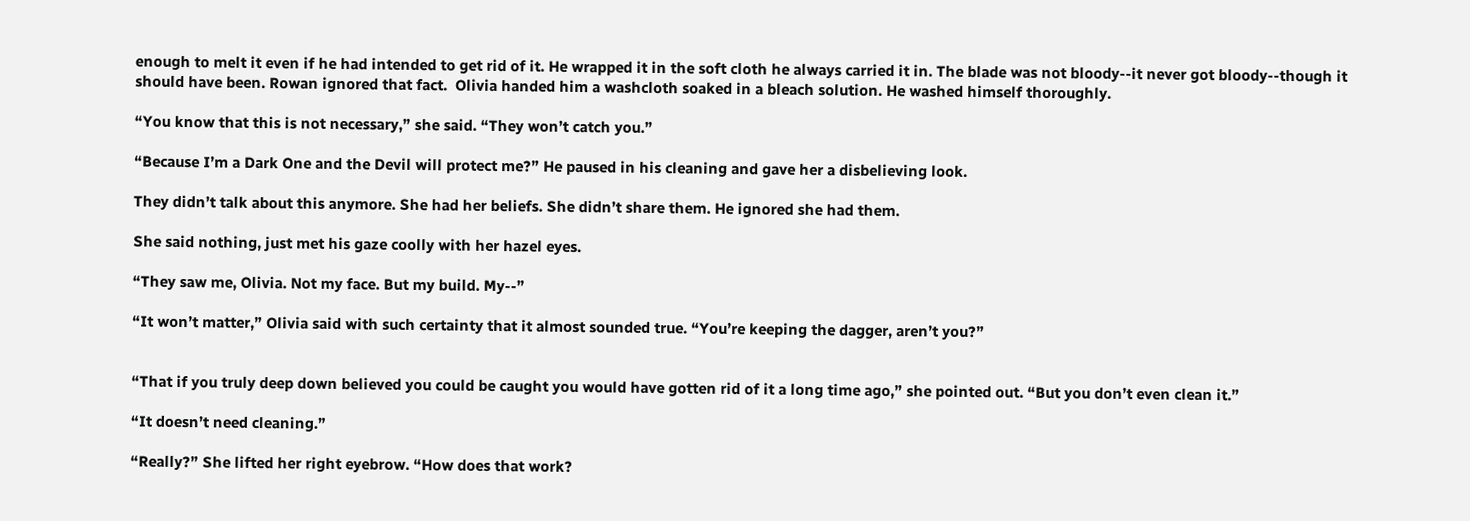enough to melt it even if he had intended to get rid of it. He wrapped it in the soft cloth he always carried it in. The blade was not bloody--it never got bloody--though it should have been. Rowan ignored that fact.  Olivia handed him a washcloth soaked in a bleach solution. He washed himself thoroughly.

“You know that this is not necessary,” she said. “They won’t catch you.”

“Because I’m a Dark One and the Devil will protect me?” He paused in his cleaning and gave her a disbelieving look.

They didn’t talk about this anymore. She had her beliefs. She didn’t share them. He ignored she had them.

She said nothing, just met his gaze coolly with her hazel eyes.

“They saw me, Olivia. Not my face. But my build. My--”

“It won’t matter,” Olivia said with such certainty that it almost sounded true. “You’re keeping the dagger, aren’t you?”


“That if you truly deep down believed you could be caught you would have gotten rid of it a long time ago,” she pointed out. “But you don’t even clean it.”

“It doesn’t need cleaning.”

“Really?” She lifted her right eyebrow. “How does that work?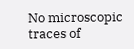No microscopic traces of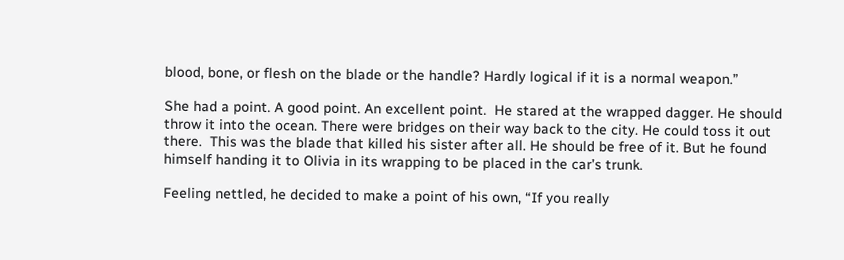blood, bone, or flesh on the blade or the handle? Hardly logical if it is a normal weapon.”

She had a point. A good point. An excellent point.  He stared at the wrapped dagger. He should throw it into the ocean. There were bridges on their way back to the city. He could toss it out there.  This was the blade that killed his sister after all. He should be free of it. But he found himself handing it to Olivia in its wrapping to be placed in the car’s trunk.

Feeling nettled, he decided to make a point of his own, “If you really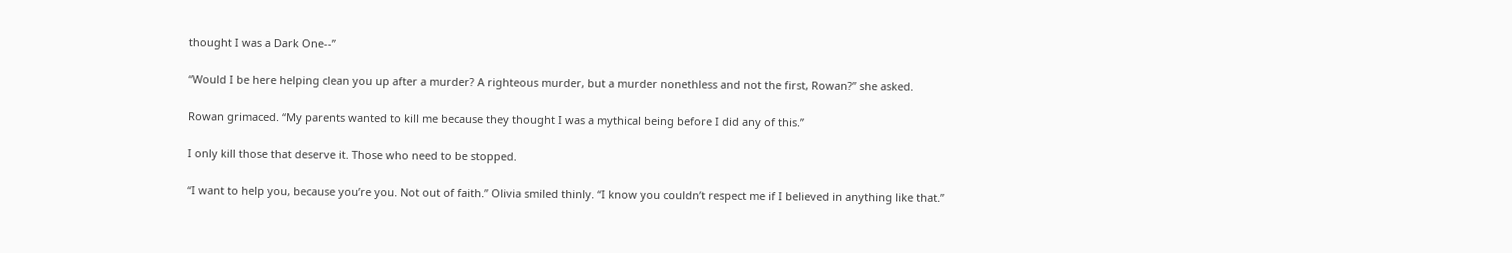thought I was a Dark One--”

“Would I be here helping clean you up after a murder? A righteous murder, but a murder nonethless and not the first, Rowan?” she asked.

Rowan grimaced. “My parents wanted to kill me because they thought I was a mythical being before I did any of this.”

I only kill those that deserve it. Those who need to be stopped.

“I want to help you, because you’re you. Not out of faith.” Olivia smiled thinly. “I know you couldn’t respect me if I believed in anything like that.”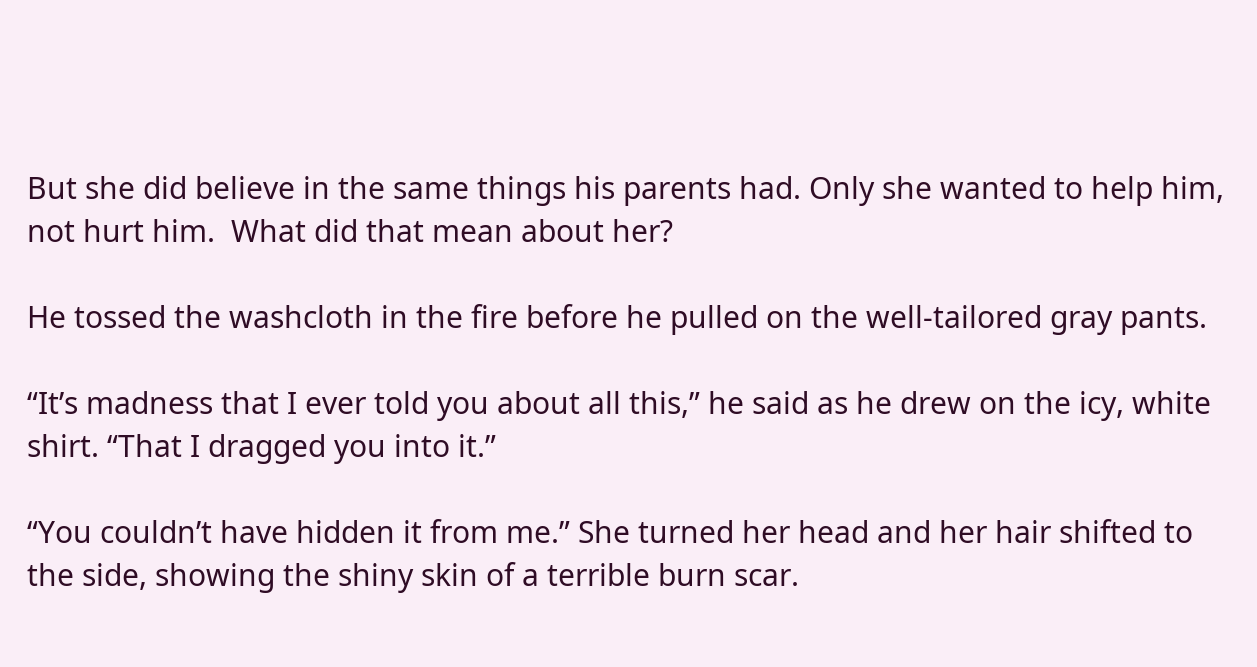But she did believe in the same things his parents had. Only she wanted to help him, not hurt him.  What did that mean about her?

He tossed the washcloth in the fire before he pulled on the well-tailored gray pants.

“It’s madness that I ever told you about all this,” he said as he drew on the icy, white shirt. “That I dragged you into it.”

“You couldn’t have hidden it from me.” She turned her head and her hair shifted to the side, showing the shiny skin of a terrible burn scar.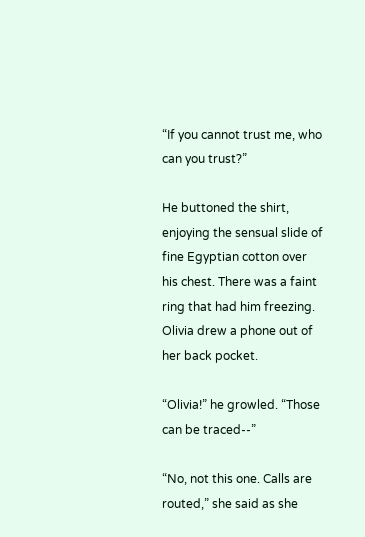“If you cannot trust me, who can you trust?”

He buttoned the shirt, enjoying the sensual slide of fine Egyptian cotton over his chest. There was a faint ring that had him freezing. Olivia drew a phone out of her back pocket.

“Olivia!” he growled. “Those can be traced--”

“No, not this one. Calls are routed,” she said as she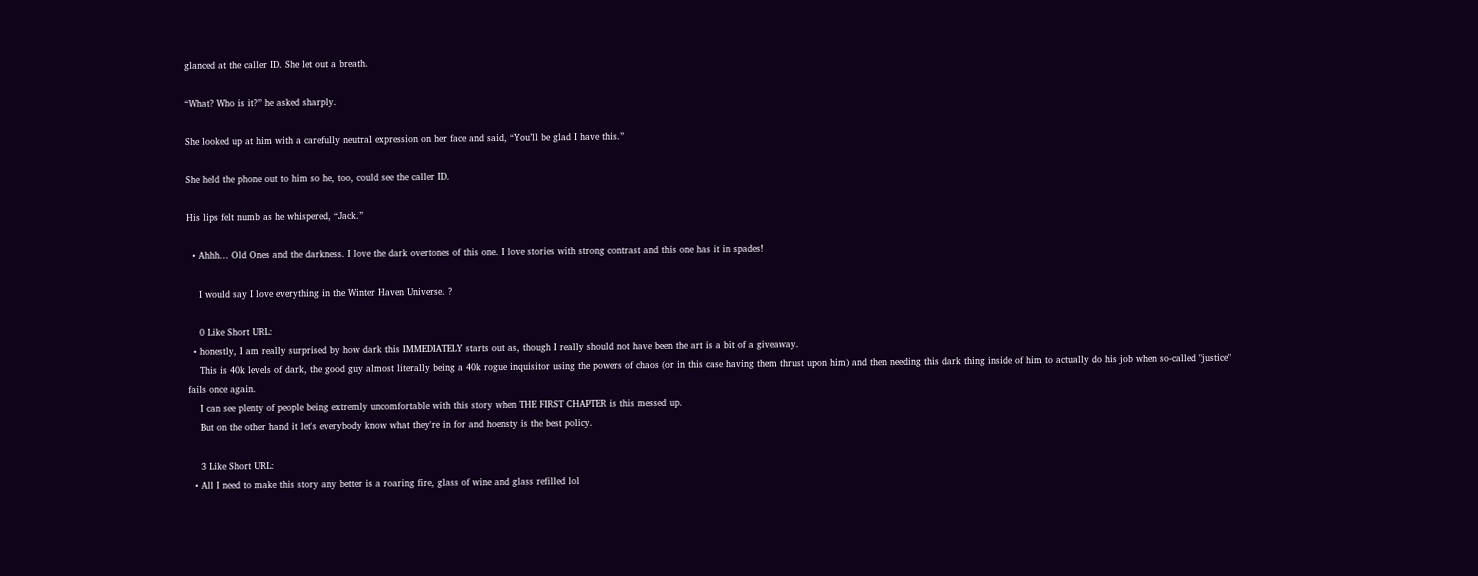glanced at the caller ID. She let out a breath.

“What? Who is it?” he asked sharply.

She looked up at him with a carefully neutral expression on her face and said, “You’ll be glad I have this.”

She held the phone out to him so he, too, could see the caller ID.

His lips felt numb as he whispered, “Jack.”

  • Ahhh... Old Ones and the darkness. I love the dark overtones of this one. I love stories with strong contrast and this one has it in spades!

    I would say I love everything in the Winter Haven Universe. ?

    0 Like Short URL:
  • honestly, I am really surprised by how dark this IMMEDIATELY starts out as, though I really should not have been the art is a bit of a giveaway.
    This is 40k levels of dark, the good guy almost literally being a 40k rogue inquisitor using the powers of chaos (or in this case having them thrust upon him) and then needing this dark thing inside of him to actually do his job when so-called "justice" fails once again.
    I can see plenty of people being extremly uncomfortable with this story when THE FIRST CHAPTER is this messed up.
    But on the other hand it let's everybody know what they're in for and hoensty is the best policy.

    3 Like Short URL:
  • All I need to make this story any better is a roaring fire, glass of wine and glass refilled lol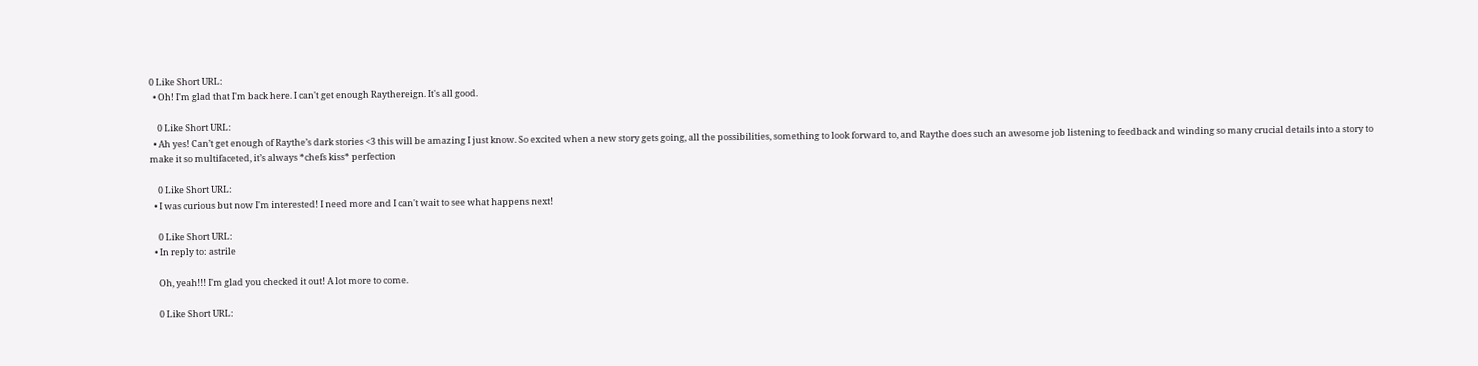0 Like Short URL:
  • Oh! I'm glad that I'm back here. I can't get enough Raythereign. It's all good.

    0 Like Short URL:
  • Ah yes! Can’t get enough of Raythe’s dark stories <3 this will be amazing I just know. So excited when a new story gets going, all the possibilities, something to look forward to, and Raythe does such an awesome job listening to feedback and winding so many crucial details into a story to make it so multifaceted, it’s always *chefs kiss* perfection

    0 Like Short URL:
  • I was curious but now I'm interested! I need more and I can't wait to see what happens next!

    0 Like Short URL:
  • In reply to: astrile

    Oh, yeah!!! I'm glad you checked it out! A lot more to come.

    0 Like Short URL: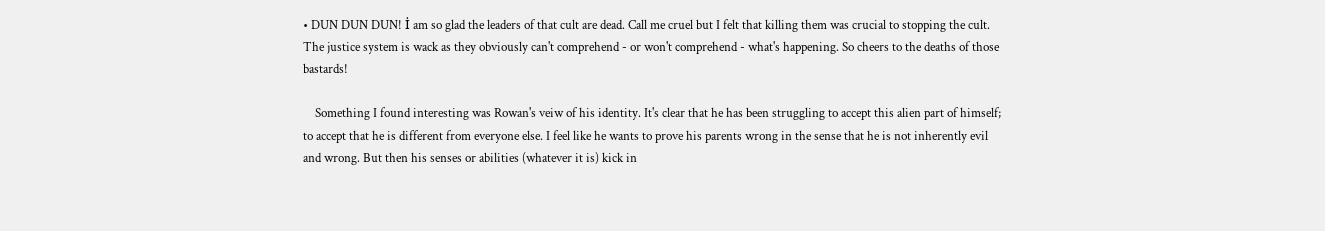• DUN DUN DUN! İ am so glad the leaders of that cult are dead. Call me cruel but I felt that killing them was crucial to stopping the cult. The justice system is wack as they obviously can't comprehend - or won't comprehend - what's happening. So cheers to the deaths of those bastards!

    Something I found interesting was Rowan's veiw of his identity. It's clear that he has been struggling to accept this alien part of himself; to accept that he is different from everyone else. I feel like he wants to prove his parents wrong in the sense that he is not inherently evil and wrong. But then his senses or abilities (whatever it is) kick in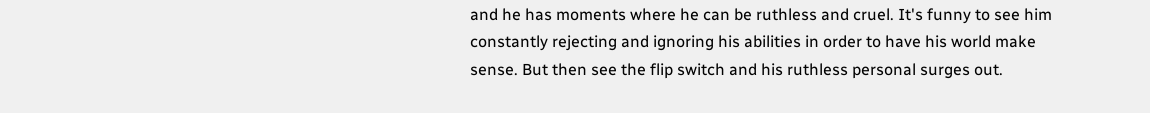and he has moments where he can be ruthless and cruel. It's funny to see him constantly rejecting and ignoring his abilities in order to have his world make sense. But then see the flip switch and his ruthless personal surges out.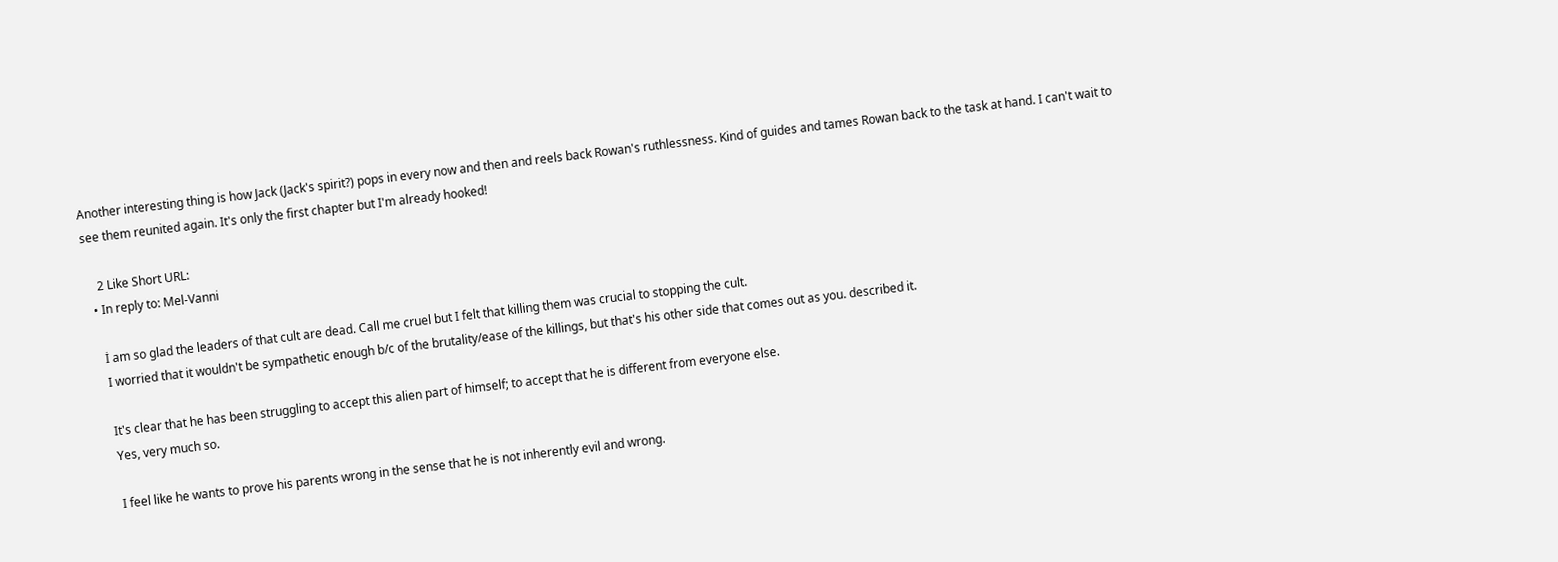Another interesting thing is how Jack (Jack's spirit?) pops in every now and then and reels back Rowan's ruthlessness. Kind of guides and tames Rowan back to the task at hand. I can't wait to see them reunited again. It's only the first chapter but I'm already hooked!

    2 Like Short URL:
  • In reply to: Mel-Vanni

    İ am so glad the leaders of that cult are dead. Call me cruel but I felt that killing them was crucial to stopping the cult.
    I worried that it wouldn't be sympathetic enough b/c of the brutality/ease of the killings, but that's his other side that comes out as you. described it.

    It's clear that he has been struggling to accept this alien part of himself; to accept that he is different from everyone else.
    Yes, very much so.

    I feel like he wants to prove his parents wrong in the sense that he is not inherently evil and wrong.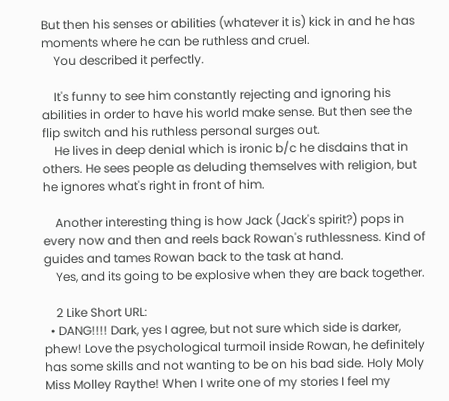But then his senses or abilities (whatever it is) kick in and he has moments where he can be ruthless and cruel.
    You described it perfectly.

    It's funny to see him constantly rejecting and ignoring his abilities in order to have his world make sense. But then see the flip switch and his ruthless personal surges out.
    He lives in deep denial which is ironic b/c he disdains that in others. He sees people as deluding themselves with religion, but he ignores what's right in front of him.

    Another interesting thing is how Jack (Jack's spirit?) pops in every now and then and reels back Rowan's ruthlessness. Kind of guides and tames Rowan back to the task at hand.
    Yes, and its going to be explosive when they are back together.

    2 Like Short URL:
  • DANG!!!! Dark, yes I agree, but not sure which side is darker, phew! Love the psychological turmoil inside Rowan, he definitely has some skills and not wanting to be on his bad side. Holy Moly Miss Molley Raythe! When I write one of my stories I feel my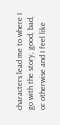characters lead me to where I go with the story, good, bad, or otherwise and I feel like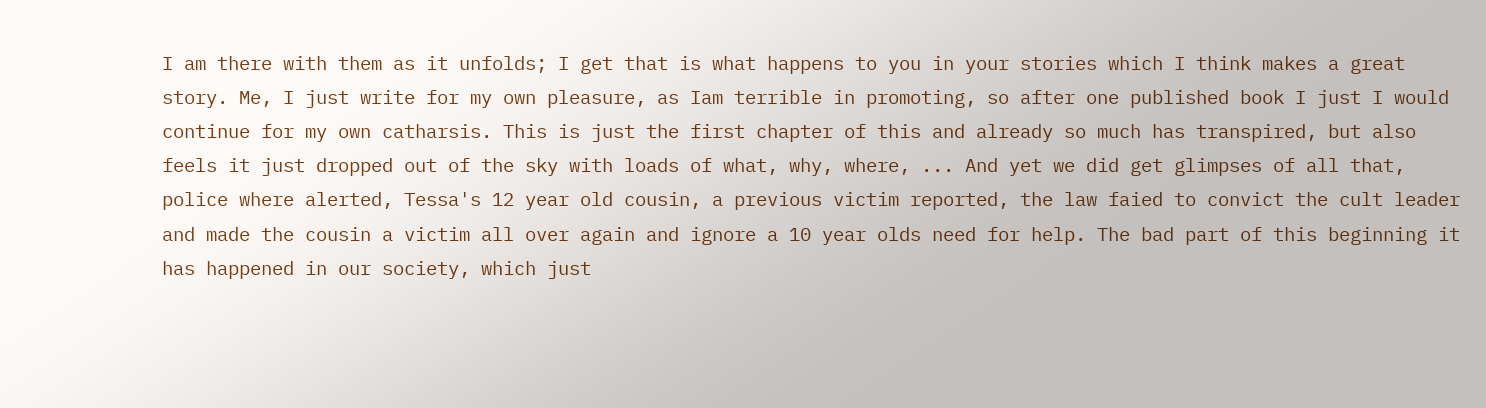I am there with them as it unfolds; I get that is what happens to you in your stories which I think makes a great story. Me, I just write for my own pleasure, as Iam terrible in promoting, so after one published book I just I would continue for my own catharsis. This is just the first chapter of this and already so much has transpired, but also feels it just dropped out of the sky with loads of what, why, where, ... And yet we did get glimpses of all that, police where alerted, Tessa's 12 year old cousin, a previous victim reported, the law faied to convict the cult leader and made the cousin a victim all over again and ignore a 10 year olds need for help. The bad part of this beginning it has happened in our society, which just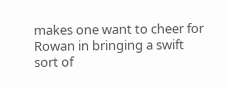makes one want to cheer for Rowan in bringing a swift sort of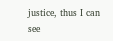justice, thus I can see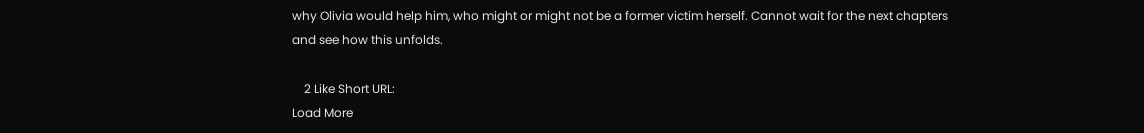why Olivia would help him, who might or might not be a former victim herself. Cannot wait for the next chapters and see how this unfolds.

    2 Like Short URL:
Load More